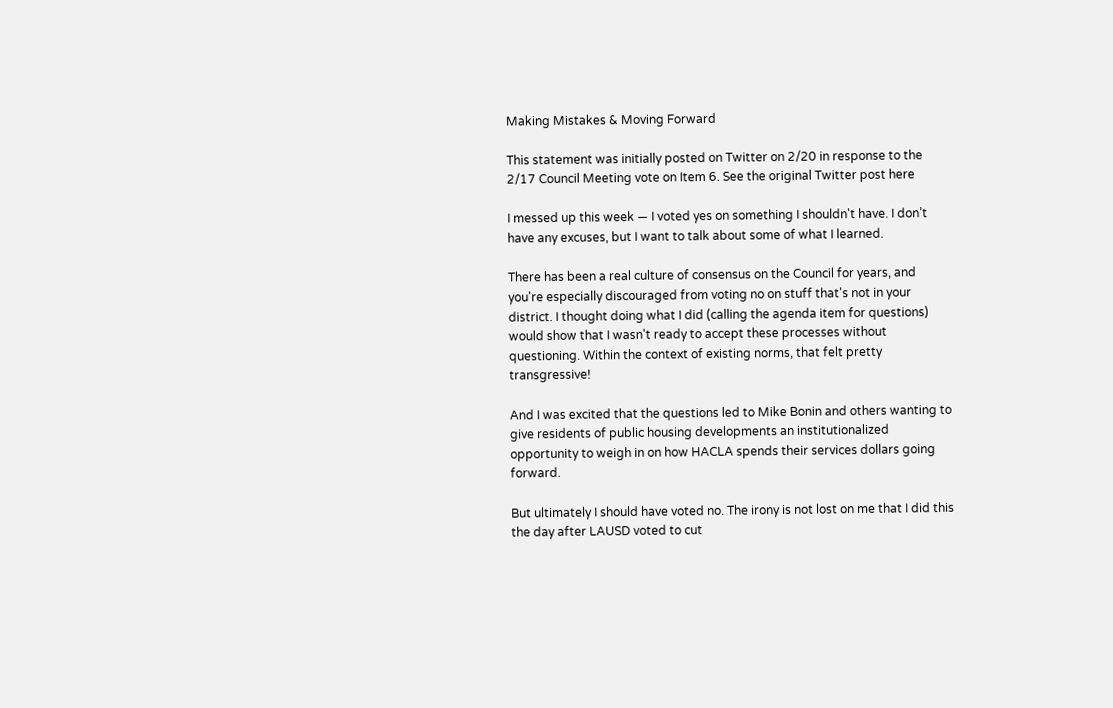Making Mistakes & Moving Forward

This statement was initially posted on Twitter on 2/20 in response to the 2/17 Council Meeting vote on Item 6. See the original Twitter post here

I messed up this week — I voted yes on something I shouldn't have. I don’t have any excuses, but I want to talk about some of what I learned.

There has been a real culture of consensus on the Council for years, and you're especially discouraged from voting no on stuff that's not in your district. I thought doing what I did (calling the agenda item for questions) would show that I wasn't ready to accept these processes without questioning. Within the context of existing norms, that felt pretty transgressive!

And I was excited that the questions led to Mike Bonin and others wanting to give residents of public housing developments an institutionalized opportunity to weigh in on how HACLA spends their services dollars going forward.

But ultimately I should have voted no. The irony is not lost on me that I did this the day after LAUSD voted to cut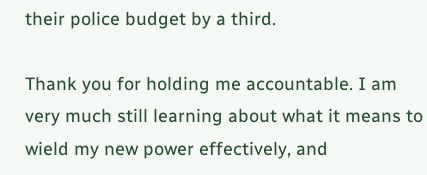their police budget by a third.

Thank you for holding me accountable. I am very much still learning about what it means to wield my new power effectively, and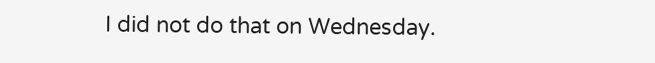I did not do that on Wednesday.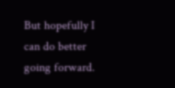But hopefully I can do better going forward.